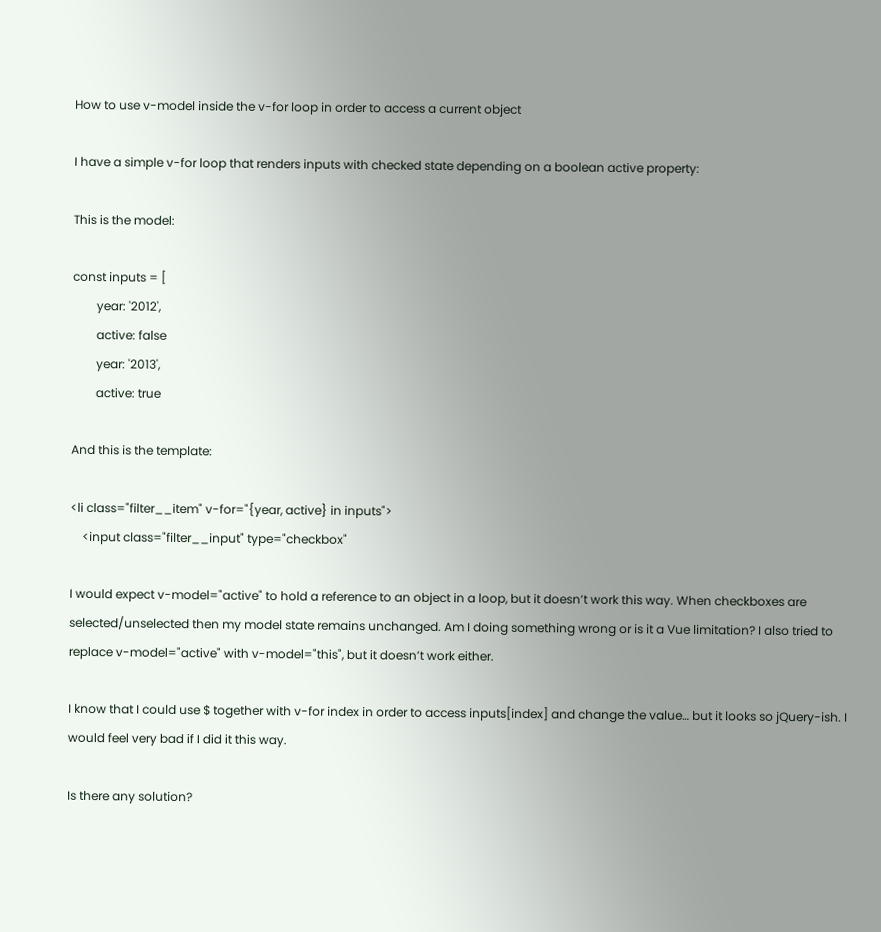How to use v-model inside the v-for loop in order to access a current object

I have a simple v-for loop that renders inputs with checked state depending on a boolean active property:

This is the model:

const inputs = [
        year: '2012',
        active: false
        year: '2013',
        active: true

And this is the template:

<li class="filter__item" v-for="{year, active} in inputs">
    <input class="filter__input" type="checkbox"

I would expect v-model="active" to hold a reference to an object in a loop, but it doesn’t work this way. When checkboxes are selected/unselected then my model state remains unchanged. Am I doing something wrong or is it a Vue limitation? I also tried to replace v-model="active" with v-model="this", but it doesn’t work either.

I know that I could use $ together with v-for index in order to access inputs[index] and change the value… but it looks so jQuery-ish. I would feel very bad if I did it this way.

Is there any solution?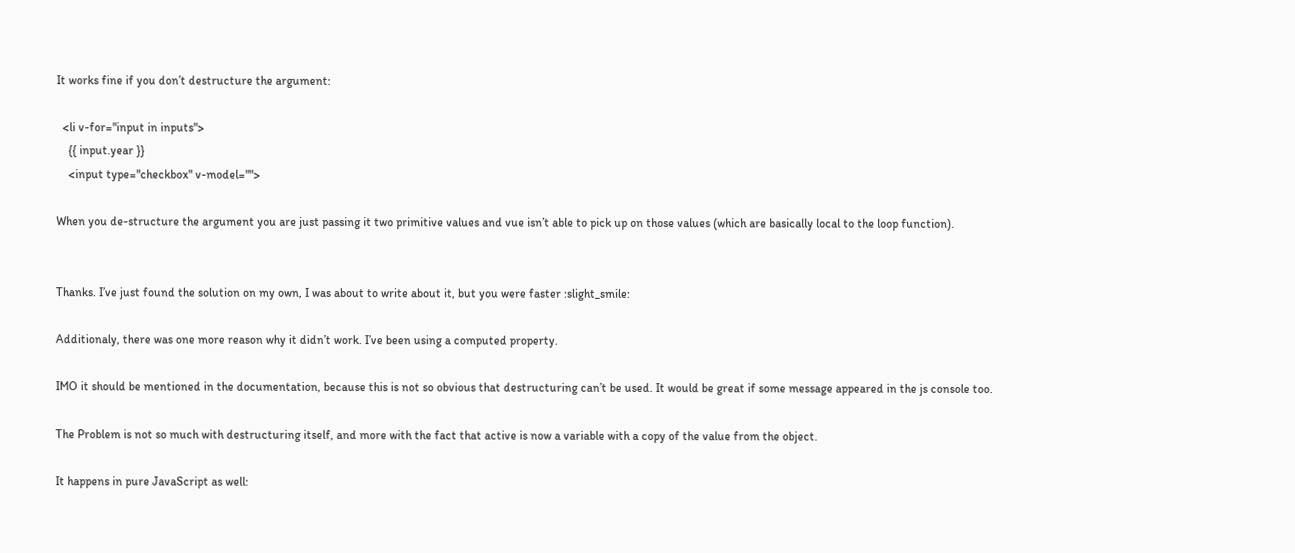It works fine if you don’t destructure the argument:

  <li v-for="input in inputs">
    {{ input.year }}
    <input type="checkbox" v-model="">

When you de-structure the argument you are just passing it two primitive values and vue isn’t able to pick up on those values (which are basically local to the loop function).


Thanks. I’ve just found the solution on my own, I was about to write about it, but you were faster :slight_smile:

Additionaly, there was one more reason why it didn’t work. I’ve been using a computed property.

IMO it should be mentioned in the documentation, because this is not so obvious that destructuring can’t be used. It would be great if some message appeared in the js console too.

The Problem is not so much with destructuring itself, and more with the fact that active is now a variable with a copy of the value from the object.

It happens in pure JavaScript as well: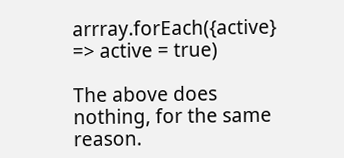arrray.forEach({active} => active = true)

The above does nothing, for the same reason.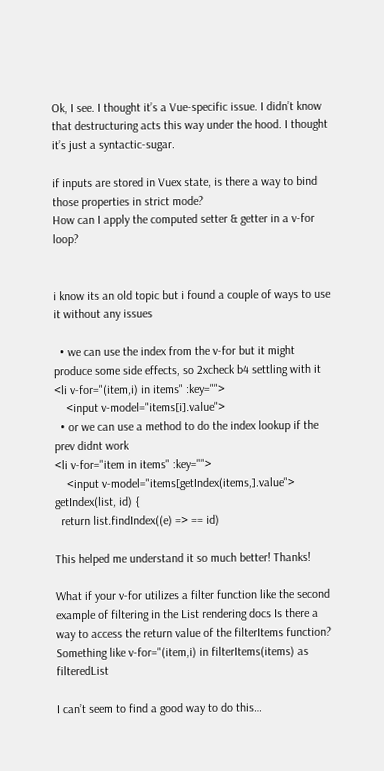Ok, I see. I thought it’s a Vue-specific issue. I didn’t know that destructuring acts this way under the hood. I thought it’s just a syntactic-sugar.

if inputs are stored in Vuex state, is there a way to bind those properties in strict mode?
How can I apply the computed setter & getter in a v-for loop?


i know its an old topic but i found a couple of ways to use it without any issues

  • we can use the index from the v-for but it might produce some side effects, so 2xcheck b4 settling with it
<li v-for="(item,i) in items" :key="">
    <input v-model="items[i].value">
  • or we can use a method to do the index lookup if the prev didnt work
<li v-for="item in items" :key="">
    <input v-model="items[getIndex(items,].value">
getIndex(list, id) {
  return list.findIndex((e) => == id)

This helped me understand it so much better! Thanks!

What if your v-for utilizes a filter function like the second example of filtering in the List rendering docs Is there a way to access the return value of the filterItems function? Something like v-for="(item,i) in filterItems(items) as filteredList

I can’t seem to find a good way to do this…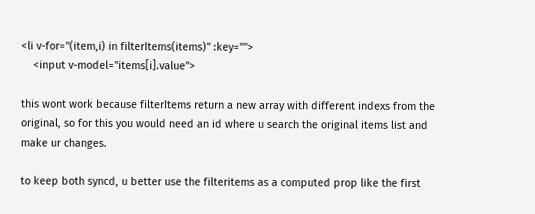<li v-for="(item,i) in filterItems(items)" :key="">
    <input v-model="items[i].value">

this wont work because filterItems return a new array with different indexs from the original, so for this you would need an id where u search the original items list and make ur changes.

to keep both syncd, u better use the filteritems as a computed prop like the first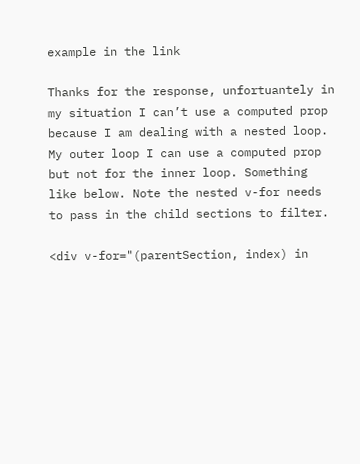example in the link

Thanks for the response, unfortuantely in my situation I can’t use a computed prop because I am dealing with a nested loop. My outer loop I can use a computed prop but not for the inner loop. Something like below. Note the nested v-for needs to pass in the child sections to filter.

<div v-for="(parentSection, index) in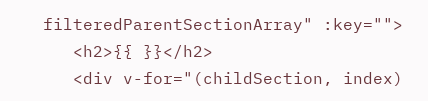filteredParentSectionArray" :key="">
   <h2>{{ }}</h2>
   <div v-for="(childSection, index)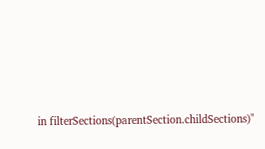in filterSections(parentSection.childSections)"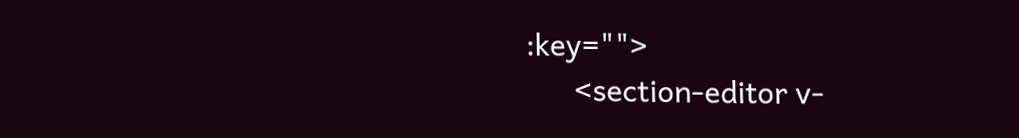:key="">
      <section-editor v-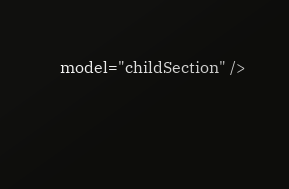model="childSection" />